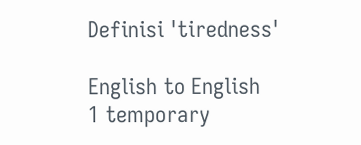Definisi 'tiredness'

English to English
1 temporary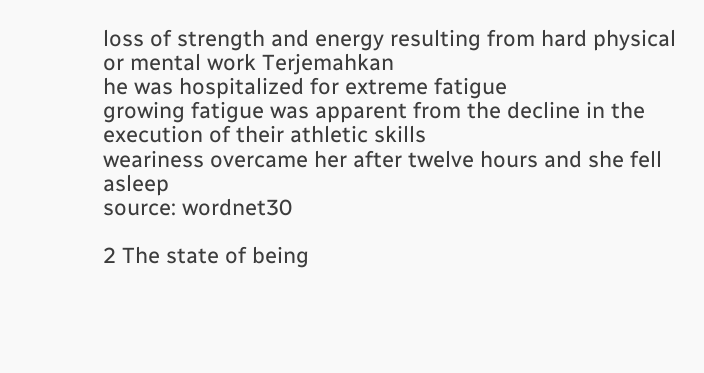loss of strength and energy resulting from hard physical or mental work Terjemahkan
he was hospitalized for extreme fatigue
growing fatigue was apparent from the decline in the execution of their athletic skills
weariness overcame her after twelve hours and she fell asleep
source: wordnet30

2 The state of being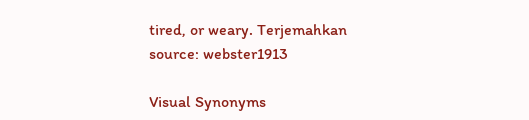tired, or weary. Terjemahkan
source: webster1913

Visual Synonyms